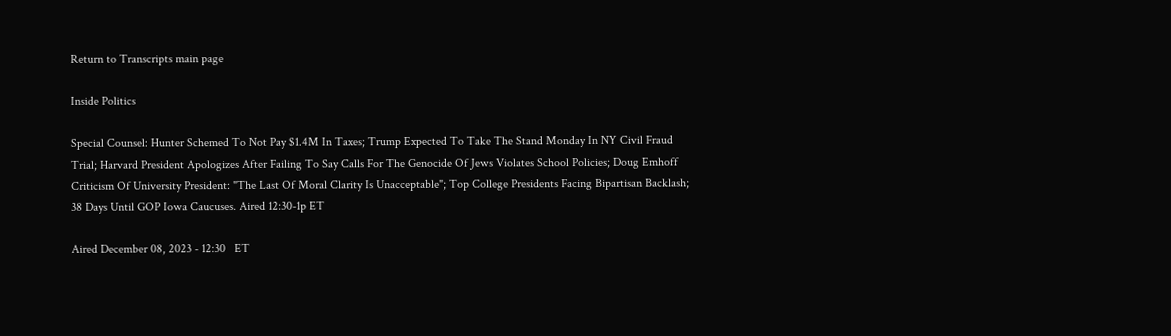Return to Transcripts main page

Inside Politics

Special Counsel: Hunter Schemed To Not Pay $1.4M In Taxes; Trump Expected To Take The Stand Monday In NY Civil Fraud Trial; Harvard President Apologizes After Failing To Say Calls For The Genocide Of Jews Violates School Policies; Doug Emhoff Criticism Of University President: "The Last Of Moral Clarity Is Unacceptable"; Top College Presidents Facing Bipartisan Backlash; 38 Days Until GOP Iowa Caucuses. Aired 12:30-1p ET

Aired December 08, 2023 - 12:30   ET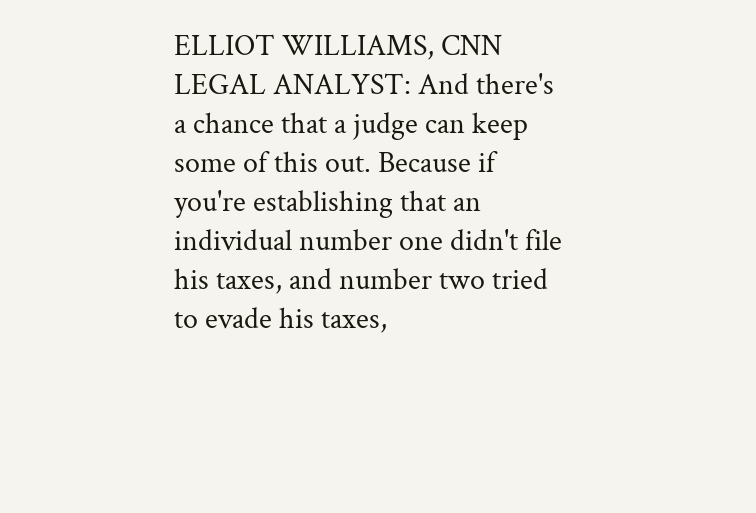ELLIOT WILLIAMS, CNN LEGAL ANALYST: And there's a chance that a judge can keep some of this out. Because if you're establishing that an individual number one didn't file his taxes, and number two tried to evade his taxes,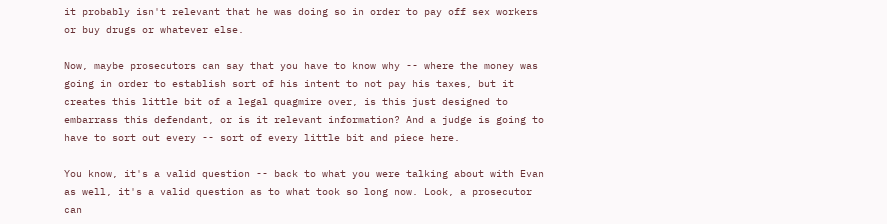it probably isn't relevant that he was doing so in order to pay off sex workers or buy drugs or whatever else.

Now, maybe prosecutors can say that you have to know why -- where the money was going in order to establish sort of his intent to not pay his taxes, but it creates this little bit of a legal quagmire over, is this just designed to embarrass this defendant, or is it relevant information? And a judge is going to have to sort out every -- sort of every little bit and piece here.

You know, it's a valid question -- back to what you were talking about with Evan as well, it's a valid question as to what took so long now. Look, a prosecutor can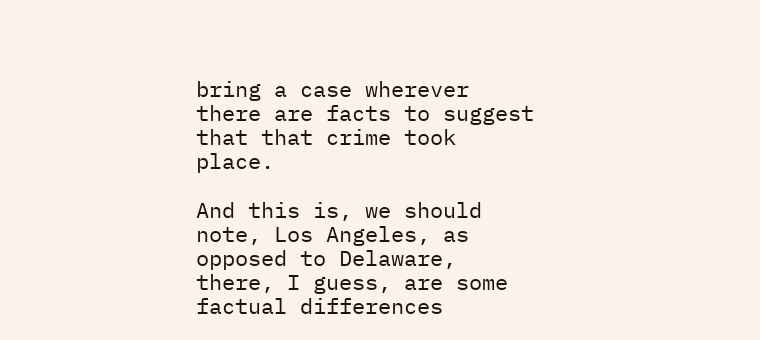bring a case wherever there are facts to suggest that that crime took place.

And this is, we should note, Los Angeles, as opposed to Delaware, there, I guess, are some factual differences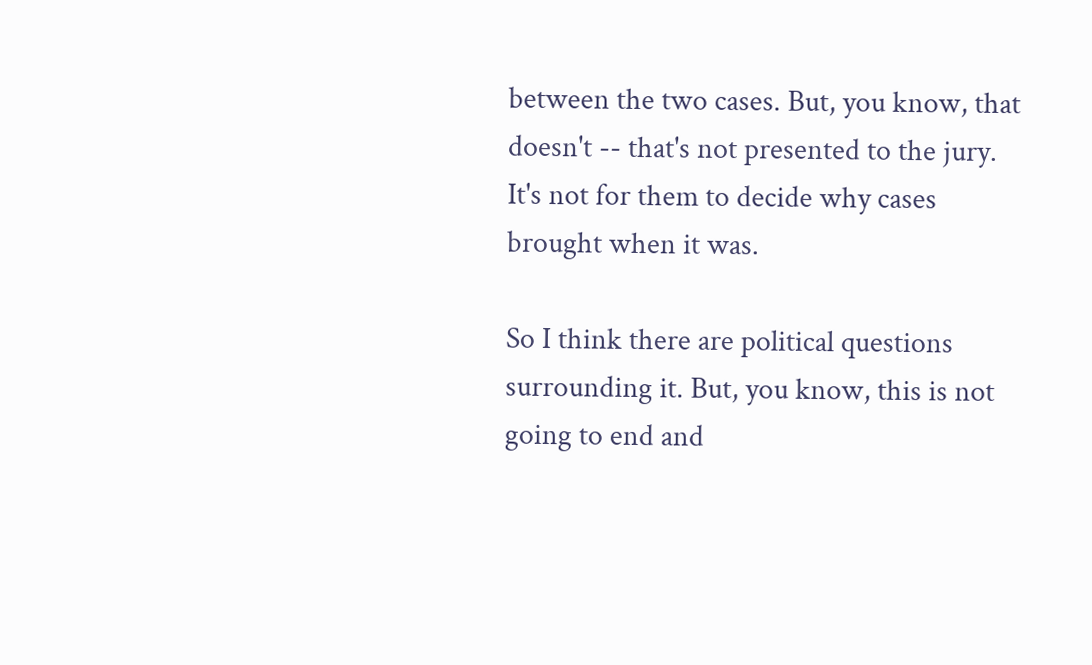between the two cases. But, you know, that doesn't -- that's not presented to the jury. It's not for them to decide why cases brought when it was.

So I think there are political questions surrounding it. But, you know, this is not going to end and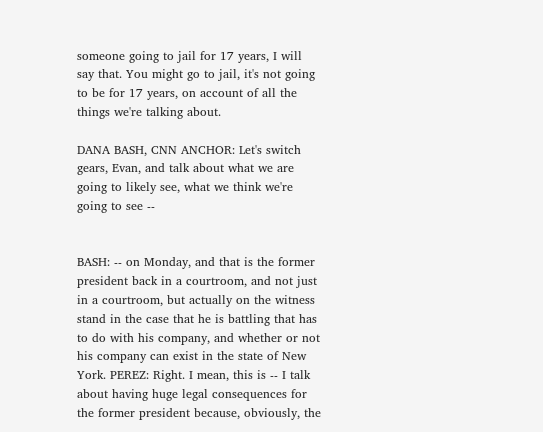someone going to jail for 17 years, I will say that. You might go to jail, it's not going to be for 17 years, on account of all the things we're talking about.

DANA BASH, CNN ANCHOR: Let's switch gears, Evan, and talk about what we are going to likely see, what we think we're going to see --


BASH: -- on Monday, and that is the former president back in a courtroom, and not just in a courtroom, but actually on the witness stand in the case that he is battling that has to do with his company, and whether or not his company can exist in the state of New York. PEREZ: Right. I mean, this is -- I talk about having huge legal consequences for the former president because, obviously, the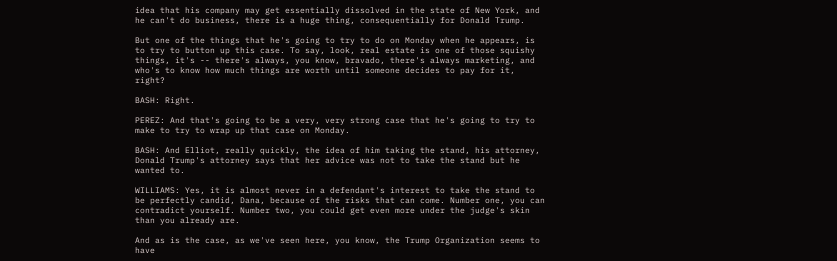idea that his company may get essentially dissolved in the state of New York, and he can't do business, there is a huge thing, consequentially for Donald Trump.

But one of the things that he's going to try to do on Monday when he appears, is to try to button up this case. To say, look, real estate is one of those squishy things, it's -- there's always, you know, bravado, there's always marketing, and who's to know how much things are worth until someone decides to pay for it, right?

BASH: Right.

PEREZ: And that's going to be a very, very strong case that he's going to try to make to try to wrap up that case on Monday.

BASH: And Elliot, really quickly, the idea of him taking the stand, his attorney, Donald Trump's attorney says that her advice was not to take the stand but he wanted to.

WILLIAMS: Yes, it is almost never in a defendant's interest to take the stand to be perfectly candid, Dana, because of the risks that can come. Number one, you can contradict yourself. Number two, you could get even more under the judge's skin than you already are.

And as is the case, as we've seen here, you know, the Trump Organization seems to have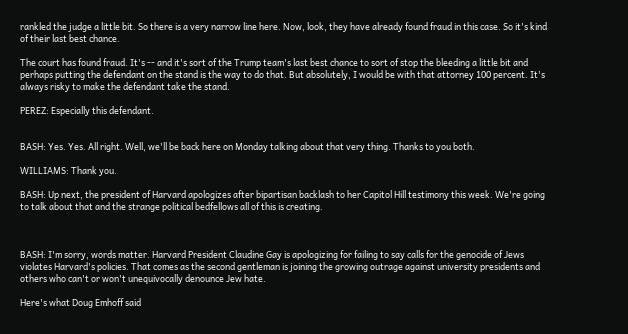rankled the judge a little bit. So there is a very narrow line here. Now, look, they have already found fraud in this case. So it's kind of their last best chance.

The court has found fraud. It's -- and it's sort of the Trump team's last best chance to sort of stop the bleeding a little bit and perhaps putting the defendant on the stand is the way to do that. But absolutely, I would be with that attorney 100 percent. It's always risky to make the defendant take the stand.

PEREZ: Especially this defendant.


BASH: Yes. Yes. All right. Well, we'll be back here on Monday talking about that very thing. Thanks to you both.

WILLIAMS: Thank you.

BASH: Up next, the president of Harvard apologizes after bipartisan backlash to her Capitol Hill testimony this week. We're going to talk about that and the strange political bedfellows all of this is creating.



BASH: I'm sorry, words matter. Harvard President Claudine Gay is apologizing for failing to say calls for the genocide of Jews violates Harvard's policies. That comes as the second gentleman is joining the growing outrage against university presidents and others who can't or won't unequivocally denounce Jew hate.

Here's what Doug Emhoff said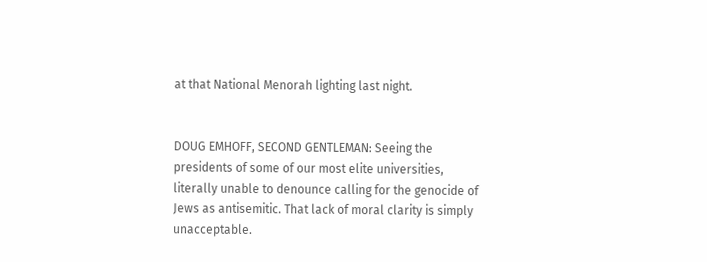at that National Menorah lighting last night.


DOUG EMHOFF, SECOND GENTLEMAN: Seeing the presidents of some of our most elite universities, literally unable to denounce calling for the genocide of Jews as antisemitic. That lack of moral clarity is simply unacceptable.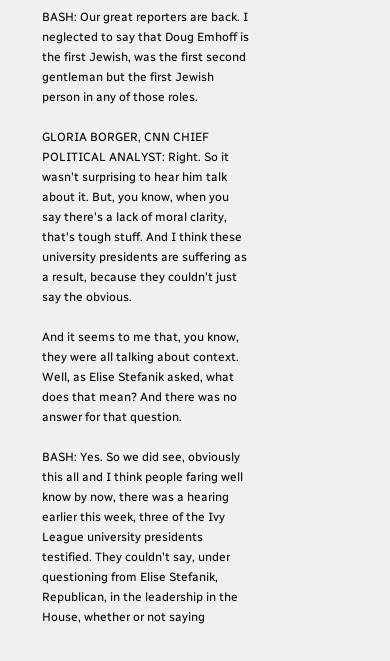BASH: Our great reporters are back. I neglected to say that Doug Emhoff is the first Jewish, was the first second gentleman but the first Jewish person in any of those roles.

GLORIA BORGER, CNN CHIEF POLITICAL ANALYST: Right. So it wasn't surprising to hear him talk about it. But, you know, when you say there's a lack of moral clarity, that's tough stuff. And I think these university presidents are suffering as a result, because they couldn't just say the obvious.

And it seems to me that, you know, they were all talking about context. Well, as Elise Stefanik asked, what does that mean? And there was no answer for that question.

BASH: Yes. So we did see, obviously this all and I think people faring well know by now, there was a hearing earlier this week, three of the Ivy League university presidents testified. They couldn't say, under questioning from Elise Stefanik, Republican, in the leadership in the House, whether or not saying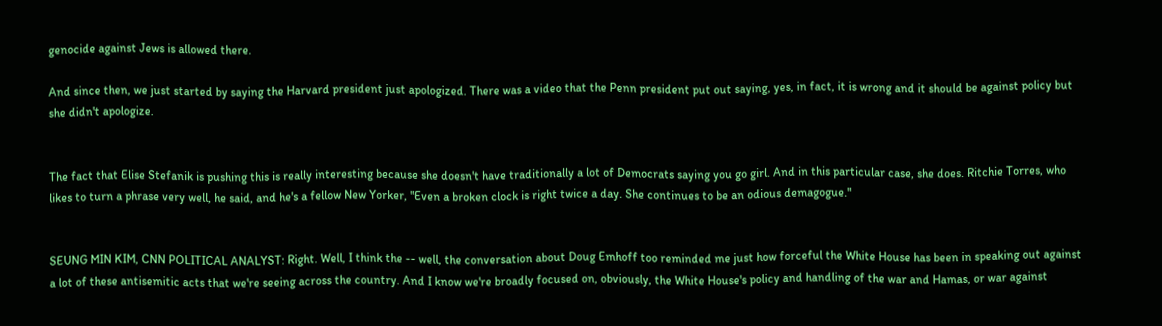genocide against Jews is allowed there.

And since then, we just started by saying the Harvard president just apologized. There was a video that the Penn president put out saying, yes, in fact, it is wrong and it should be against policy but she didn't apologize.


The fact that Elise Stefanik is pushing this is really interesting because she doesn't have traditionally a lot of Democrats saying you go girl. And in this particular case, she does. Ritchie Torres, who likes to turn a phrase very well, he said, and he's a fellow New Yorker, "Even a broken clock is right twice a day. She continues to be an odious demagogue."


SEUNG MIN KIM, CNN POLITICAL ANALYST: Right. Well, I think the -- well, the conversation about Doug Emhoff too reminded me just how forceful the White House has been in speaking out against a lot of these antisemitic acts that we're seeing across the country. And I know we're broadly focused on, obviously, the White House's policy and handling of the war and Hamas, or war against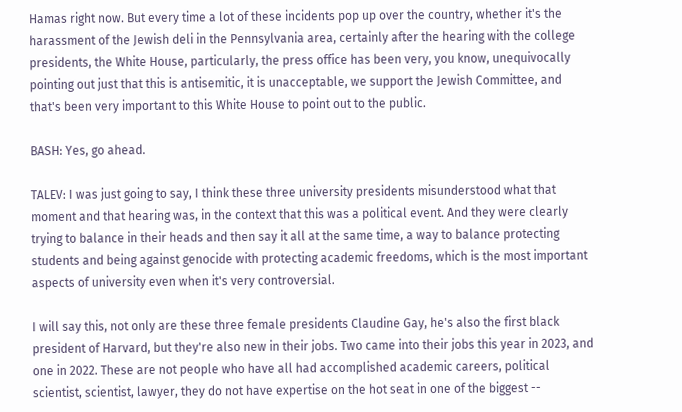Hamas right now. But every time a lot of these incidents pop up over the country, whether it's the harassment of the Jewish deli in the Pennsylvania area, certainly after the hearing with the college presidents, the White House, particularly, the press office has been very, you know, unequivocally pointing out just that this is antisemitic, it is unacceptable, we support the Jewish Committee, and that's been very important to this White House to point out to the public.

BASH: Yes, go ahead.

TALEV: I was just going to say, I think these three university presidents misunderstood what that moment and that hearing was, in the context that this was a political event. And they were clearly trying to balance in their heads and then say it all at the same time, a way to balance protecting students and being against genocide with protecting academic freedoms, which is the most important aspects of university even when it's very controversial.

I will say this, not only are these three female presidents Claudine Gay, he's also the first black president of Harvard, but they're also new in their jobs. Two came into their jobs this year in 2023, and one in 2022. These are not people who have all had accomplished academic careers, political scientist, scientist, lawyer, they do not have expertise on the hot seat in one of the biggest --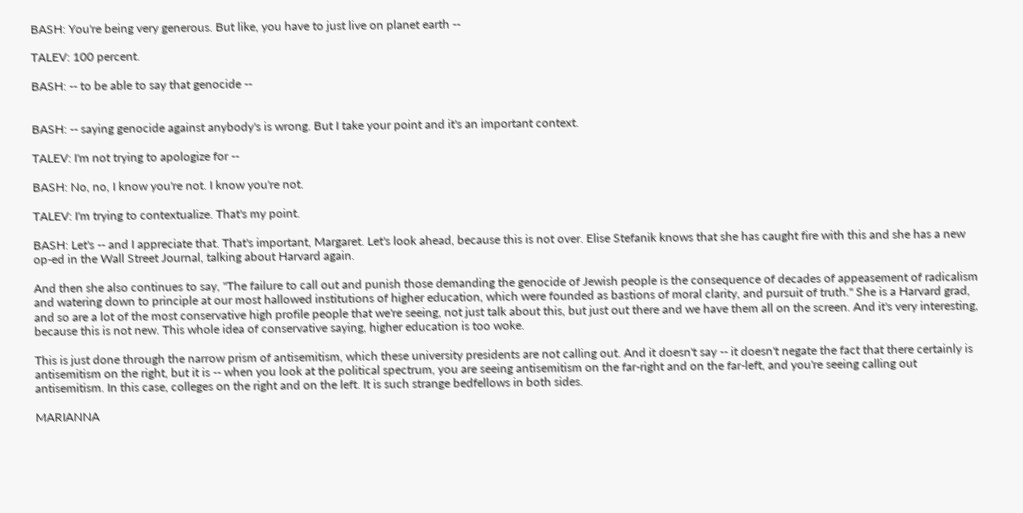BASH: You're being very generous. But like, you have to just live on planet earth --

TALEV: 100 percent.

BASH: -- to be able to say that genocide --


BASH: -- saying genocide against anybody's is wrong. But I take your point and it's an important context.

TALEV: I'm not trying to apologize for --

BASH: No, no, I know you're not. I know you're not.

TALEV: I'm trying to contextualize. That's my point.

BASH: Let's -- and I appreciate that. That's important, Margaret. Let's look ahead, because this is not over. Elise Stefanik knows that she has caught fire with this and she has a new op-ed in the Wall Street Journal, talking about Harvard again.

And then she also continues to say, "The failure to call out and punish those demanding the genocide of Jewish people is the consequence of decades of appeasement of radicalism and watering down to principle at our most hallowed institutions of higher education, which were founded as bastions of moral clarity, and pursuit of truth." She is a Harvard grad, and so are a lot of the most conservative high profile people that we're seeing, not just talk about this, but just out there and we have them all on the screen. And it's very interesting, because this is not new. This whole idea of conservative saying, higher education is too woke.

This is just done through the narrow prism of antisemitism, which these university presidents are not calling out. And it doesn't say -- it doesn't negate the fact that there certainly is antisemitism on the right, but it is -- when you look at the political spectrum, you are seeing antisemitism on the far-right and on the far-left, and you're seeing calling out antisemitism. In this case, colleges on the right and on the left. It is such strange bedfellows in both sides.

MARIANNA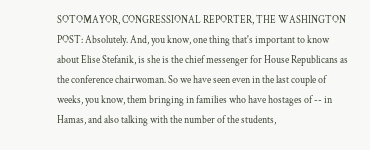SOTOMAYOR, CONGRESSIONAL REPORTER, THE WASHINGTON POST: Absolutely. And, you know, one thing that's important to know about Elise Stefanik, is she is the chief messenger for House Republicans as the conference chairwoman. So we have seen even in the last couple of weeks, you know, them bringing in families who have hostages of -- in Hamas, and also talking with the number of the students,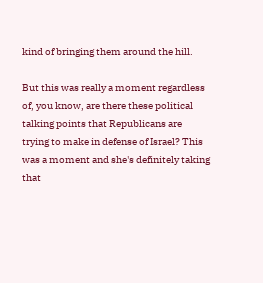kind of bringing them around the hill.

But this was really a moment regardless of, you know, are there these political talking points that Republicans are trying to make in defense of Israel? This was a moment and she's definitely taking that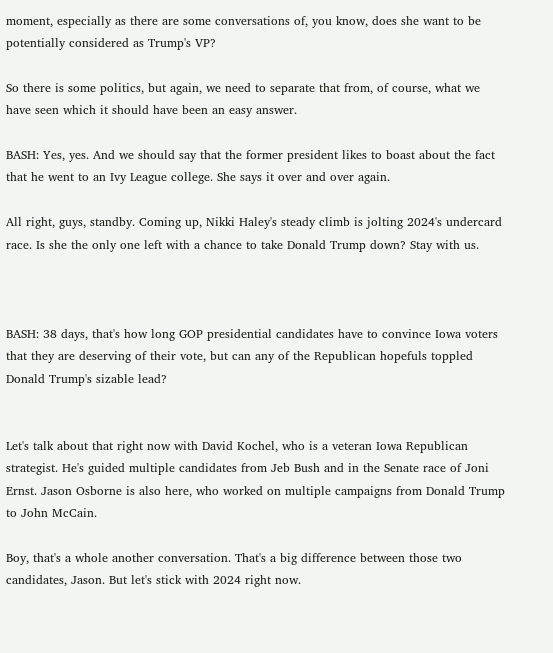moment, especially as there are some conversations of, you know, does she want to be potentially considered as Trump's VP?

So there is some politics, but again, we need to separate that from, of course, what we have seen which it should have been an easy answer.

BASH: Yes, yes. And we should say that the former president likes to boast about the fact that he went to an Ivy League college. She says it over and over again.

All right, guys, standby. Coming up, Nikki Haley's steady climb is jolting 2024's undercard race. Is she the only one left with a chance to take Donald Trump down? Stay with us.



BASH: 38 days, that's how long GOP presidential candidates have to convince Iowa voters that they are deserving of their vote, but can any of the Republican hopefuls toppled Donald Trump's sizable lead?


Let's talk about that right now with David Kochel, who is a veteran Iowa Republican strategist. He's guided multiple candidates from Jeb Bush and in the Senate race of Joni Ernst. Jason Osborne is also here, who worked on multiple campaigns from Donald Trump to John McCain.

Boy, that's a whole another conversation. That's a big difference between those two candidates, Jason. But let's stick with 2024 right now.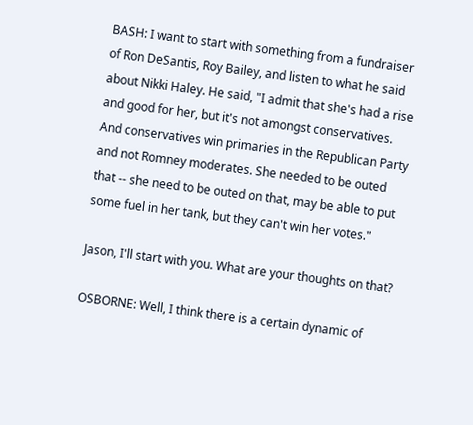BASH: I want to start with something from a fundraiser of Ron DeSantis, Roy Bailey, and listen to what he said about Nikki Haley. He said, "I admit that she's had a rise and good for her, but it's not amongst conservatives. And conservatives win primaries in the Republican Party and not Romney moderates. She needed to be outed that -- she need to be outed on that, may be able to put some fuel in her tank, but they can't win her votes."

Jason, I'll start with you. What are your thoughts on that?

OSBORNE: Well, I think there is a certain dynamic of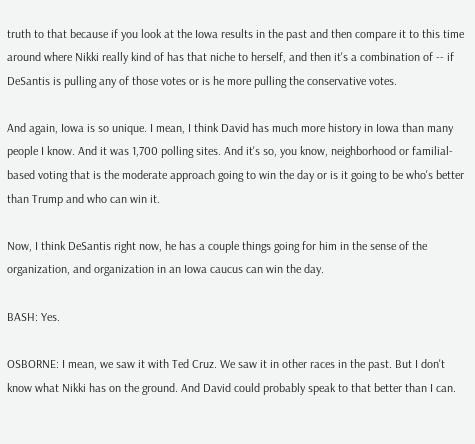truth to that because if you look at the Iowa results in the past and then compare it to this time around where Nikki really kind of has that niche to herself, and then it's a combination of -- if DeSantis is pulling any of those votes or is he more pulling the conservative votes.

And again, Iowa is so unique. I mean, I think David has much more history in Iowa than many people I know. And it was 1,700 polling sites. And it's so, you know, neighborhood or familial-based voting that is the moderate approach going to win the day or is it going to be who's better than Trump and who can win it.

Now, I think DeSantis right now, he has a couple things going for him in the sense of the organization, and organization in an Iowa caucus can win the day.

BASH: Yes.

OSBORNE: I mean, we saw it with Ted Cruz. We saw it in other races in the past. But I don't know what Nikki has on the ground. And David could probably speak to that better than I can.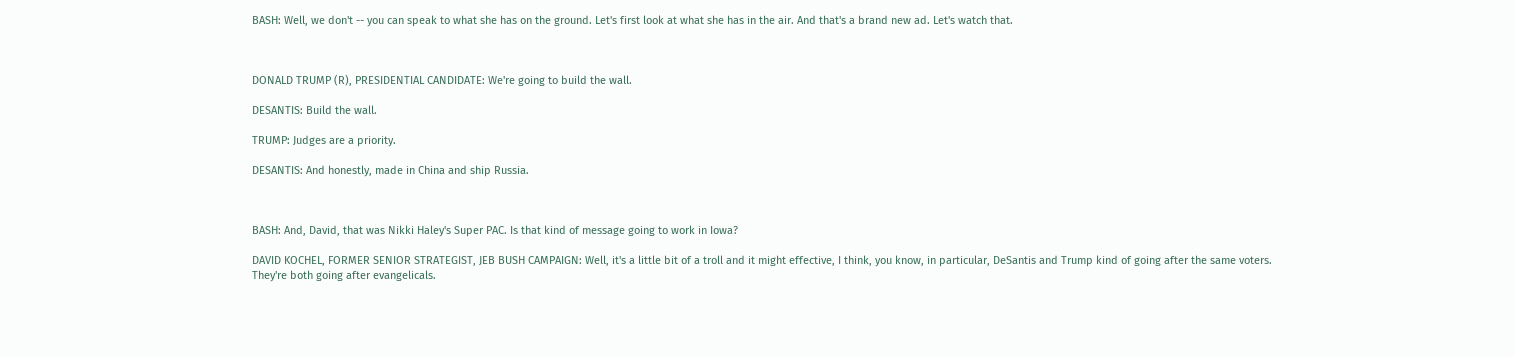BASH: Well, we don't -- you can speak to what she has on the ground. Let's first look at what she has in the air. And that's a brand new ad. Let's watch that.



DONALD TRUMP (R), PRESIDENTIAL CANDIDATE: We're going to build the wall.

DESANTIS: Build the wall.

TRUMP: Judges are a priority.

DESANTIS: And honestly, made in China and ship Russia.



BASH: And, David, that was Nikki Haley's Super PAC. Is that kind of message going to work in Iowa?

DAVID KOCHEL, FORMER SENIOR STRATEGIST, JEB BUSH CAMPAIGN: Well, it's a little bit of a troll and it might effective, I think, you know, in particular, DeSantis and Trump kind of going after the same voters. They're both going after evangelicals.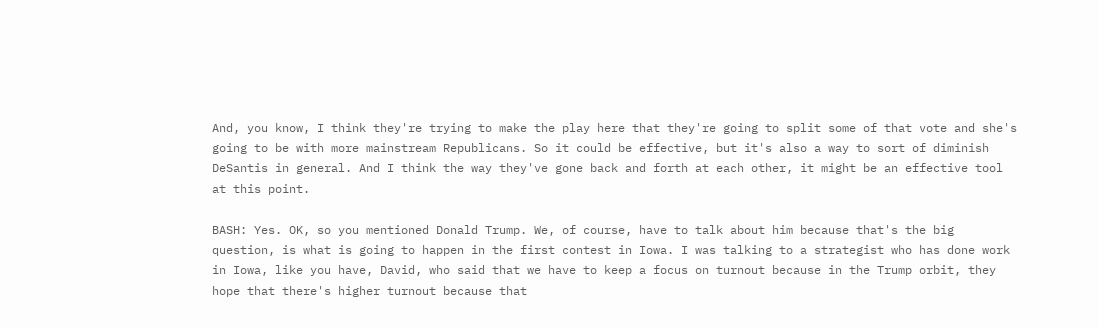And, you know, I think they're trying to make the play here that they're going to split some of that vote and she's going to be with more mainstream Republicans. So it could be effective, but it's also a way to sort of diminish DeSantis in general. And I think the way they've gone back and forth at each other, it might be an effective tool at this point.

BASH: Yes. OK, so you mentioned Donald Trump. We, of course, have to talk about him because that's the big question, is what is going to happen in the first contest in Iowa. I was talking to a strategist who has done work in Iowa, like you have, David, who said that we have to keep a focus on turnout because in the Trump orbit, they hope that there's higher turnout because that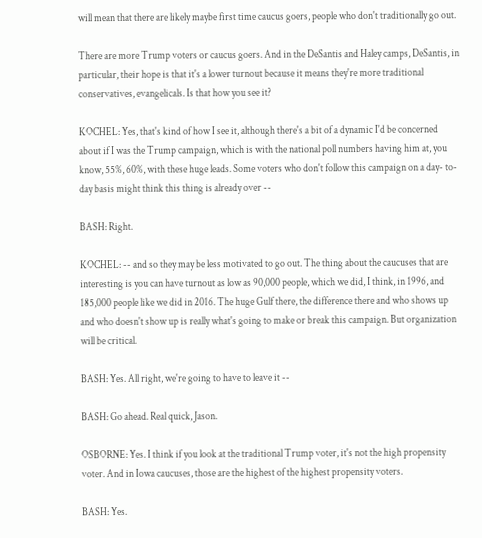will mean that there are likely maybe first time caucus goers, people who don't traditionally go out.

There are more Trump voters or caucus goers. And in the DeSantis and Haley camps, DeSantis, in particular, their hope is that it's a lower turnout because it means they're more traditional conservatives, evangelicals. Is that how you see it?

KOCHEL: Yes, that's kind of how I see it, although there's a bit of a dynamic I'd be concerned about if I was the Trump campaign, which is with the national poll numbers having him at, you know, 55%, 60%, with these huge leads. Some voters who don't follow this campaign on a day- to-day basis might think this thing is already over --

BASH: Right.

KOCHEL: -- and so they may be less motivated to go out. The thing about the caucuses that are interesting is you can have turnout as low as 90,000 people, which we did, I think, in 1996, and 185,000 people like we did in 2016. The huge Gulf there, the difference there and who shows up and who doesn't show up is really what's going to make or break this campaign. But organization will be critical.

BASH: Yes. All right, we're going to have to leave it --

BASH: Go ahead. Real quick, Jason.

OSBORNE: Yes. I think if you look at the traditional Trump voter, it's not the high propensity voter. And in Iowa caucuses, those are the highest of the highest propensity voters.

BASH: Yes.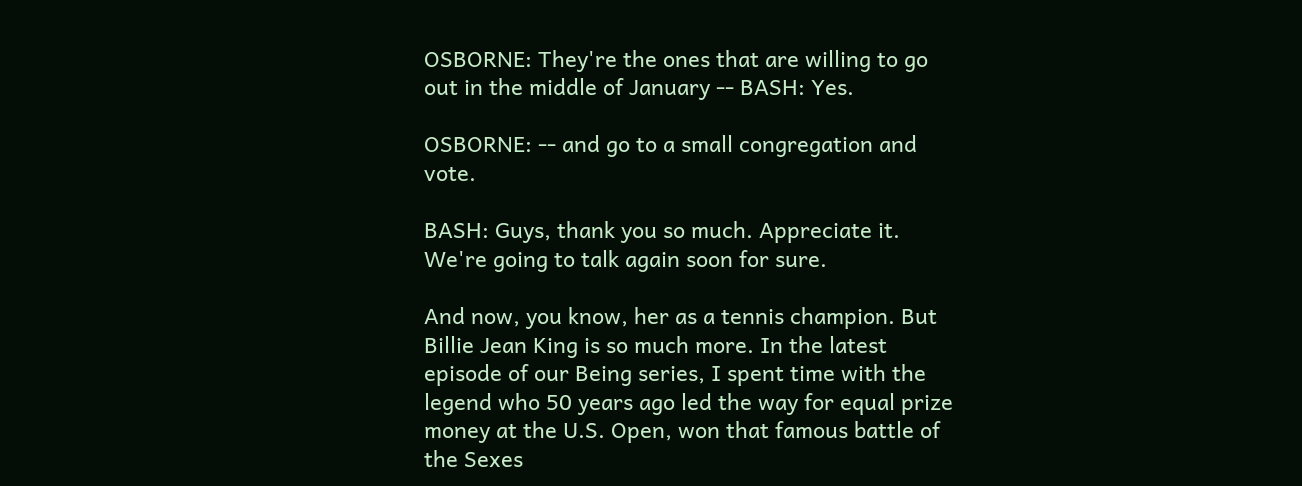OSBORNE: They're the ones that are willing to go out in the middle of January -- BASH: Yes.

OSBORNE: -- and go to a small congregation and vote.

BASH: Guys, thank you so much. Appreciate it. We're going to talk again soon for sure.

And now, you know, her as a tennis champion. But Billie Jean King is so much more. In the latest episode of our Being series, I spent time with the legend who 50 years ago led the way for equal prize money at the U.S. Open, won that famous battle of the Sexes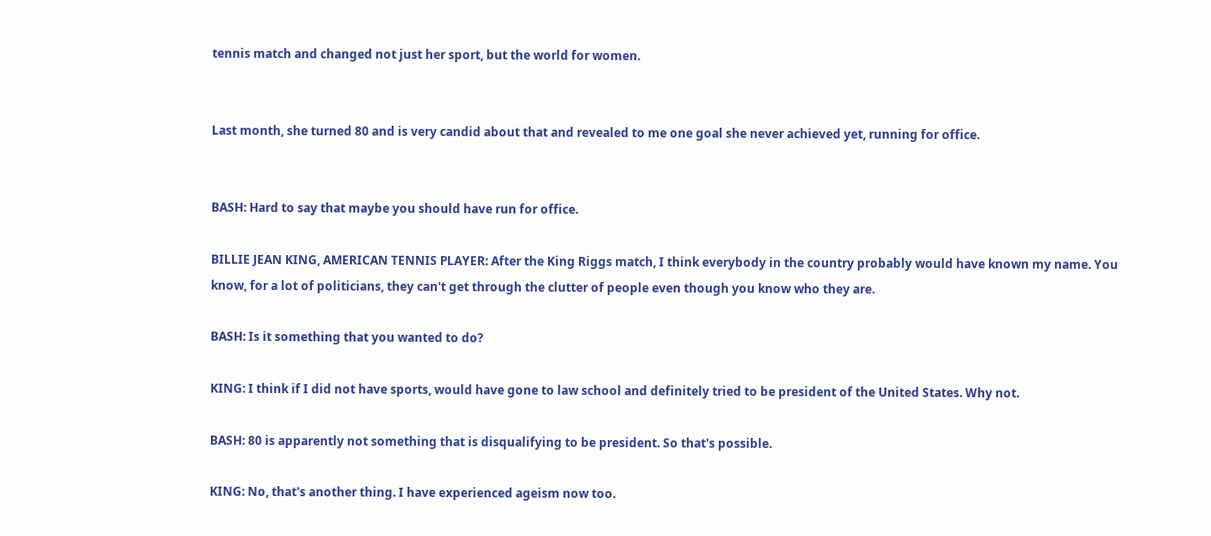tennis match and changed not just her sport, but the world for women.


Last month, she turned 80 and is very candid about that and revealed to me one goal she never achieved yet, running for office.


BASH: Hard to say that maybe you should have run for office.

BILLIE JEAN KING, AMERICAN TENNIS PLAYER: After the King Riggs match, I think everybody in the country probably would have known my name. You know, for a lot of politicians, they can't get through the clutter of people even though you know who they are.

BASH: Is it something that you wanted to do?

KING: I think if I did not have sports, would have gone to law school and definitely tried to be president of the United States. Why not.

BASH: 80 is apparently not something that is disqualifying to be president. So that's possible.

KING: No, that's another thing. I have experienced ageism now too.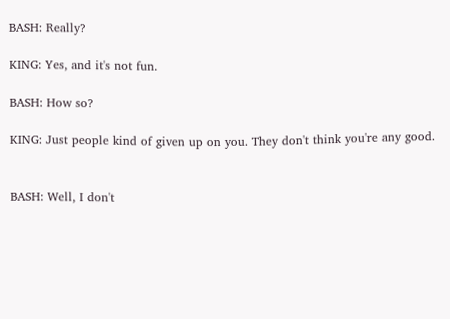BASH: Really?

KING: Yes, and it's not fun.

BASH: How so?

KING: Just people kind of given up on you. They don't think you're any good.


BASH: Well, I don't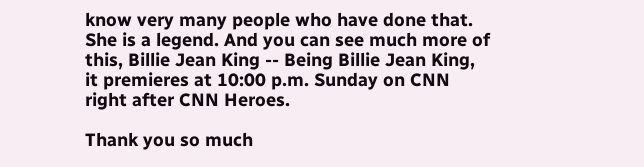know very many people who have done that. She is a legend. And you can see much more of this, Billie Jean King -- Being Billie Jean King, it premieres at 10:00 p.m. Sunday on CNN right after CNN Heroes.

Thank you so much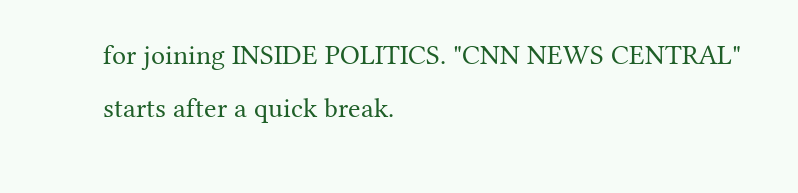for joining INSIDE POLITICS. "CNN NEWS CENTRAL" starts after a quick break.